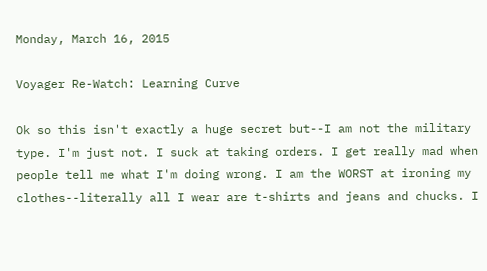Monday, March 16, 2015

Voyager Re-Watch: Learning Curve

Ok so this isn't exactly a huge secret but--I am not the military type. I'm just not. I suck at taking orders. I get really mad when people tell me what I'm doing wrong. I am the WORST at ironing my clothes--literally all I wear are t-shirts and jeans and chucks. I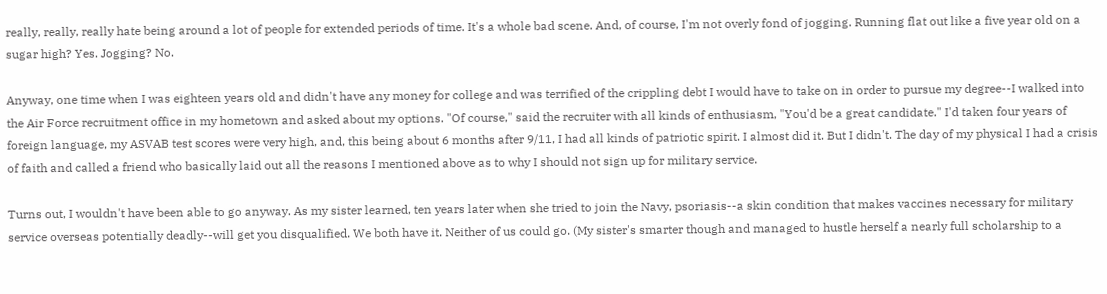really, really, really hate being around a lot of people for extended periods of time. It's a whole bad scene. And, of course, I'm not overly fond of jogging. Running flat out like a five year old on a sugar high? Yes. Jogging? No.

Anyway, one time when I was eighteen years old and didn't have any money for college and was terrified of the crippling debt I would have to take on in order to pursue my degree--I walked into the Air Force recruitment office in my hometown and asked about my options. "Of course," said the recruiter with all kinds of enthusiasm, "You'd be a great candidate." I'd taken four years of foreign language, my ASVAB test scores were very high, and, this being about 6 months after 9/11, I had all kinds of patriotic spirit. I almost did it. But I didn't. The day of my physical I had a crisis of faith and called a friend who basically laid out all the reasons I mentioned above as to why I should not sign up for military service.

Turns out, I wouldn't have been able to go anyway. As my sister learned, ten years later when she tried to join the Navy, psoriasis--a skin condition that makes vaccines necessary for military service overseas potentially deadly--will get you disqualified. We both have it. Neither of us could go. (My sister's smarter though and managed to hustle herself a nearly full scholarship to a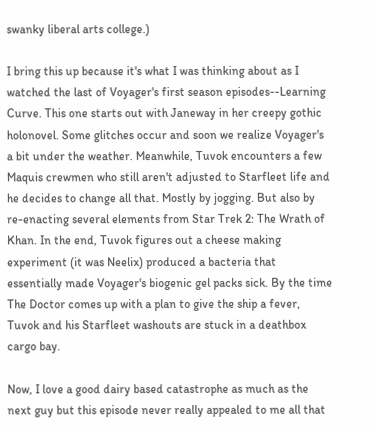swanky liberal arts college.)

I bring this up because it's what I was thinking about as I watched the last of Voyager's first season episodes--Learning Curve. This one starts out with Janeway in her creepy gothic holonovel. Some glitches occur and soon we realize Voyager's a bit under the weather. Meanwhile, Tuvok encounters a few Maquis crewmen who still aren't adjusted to Starfleet life and he decides to change all that. Mostly by jogging. But also by re-enacting several elements from Star Trek 2: The Wrath of Khan. In the end, Tuvok figures out a cheese making experiment (it was Neelix) produced a bacteria that essentially made Voyager's biogenic gel packs sick. By the time The Doctor comes up with a plan to give the ship a fever, Tuvok and his Starfleet washouts are stuck in a deathbox cargo bay.

Now, I love a good dairy based catastrophe as much as the next guy but this episode never really appealed to me all that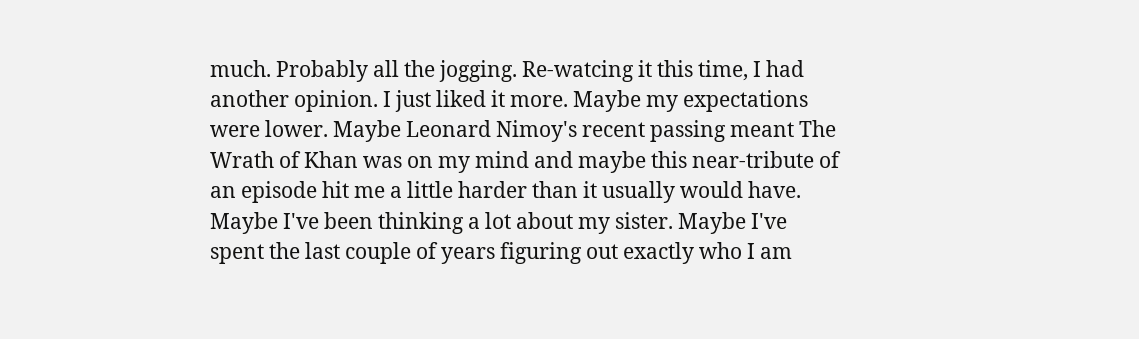much. Probably all the jogging. Re-watcing it this time, I had another opinion. I just liked it more. Maybe my expectations were lower. Maybe Leonard Nimoy's recent passing meant The Wrath of Khan was on my mind and maybe this near-tribute of an episode hit me a little harder than it usually would have. Maybe I've been thinking a lot about my sister. Maybe I've spent the last couple of years figuring out exactly who I am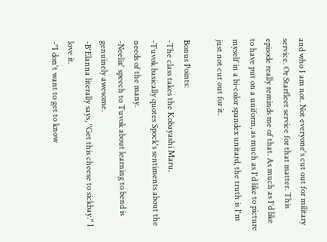and who I am not. Not everyone's cut out for military service. Or Starfleet service for that matter. This episode really reminds me of that. As much as I'd like to have put on a uniform, as much as I'd like to picture myself in a bi-color spandex unitard, the truth is I'm just not cut out for it.

Bonus Points:
-The class takes the Kobayashi Maru.
-Tuvok basically quotes Spock's sentiments about the needs of the many.
-Neelix' speech to Tuvok about learning to bend is genuinely awesome.
-B'Elanna literally says, "Get this cheese to sickbay." I love it.
-"I don't want to get to know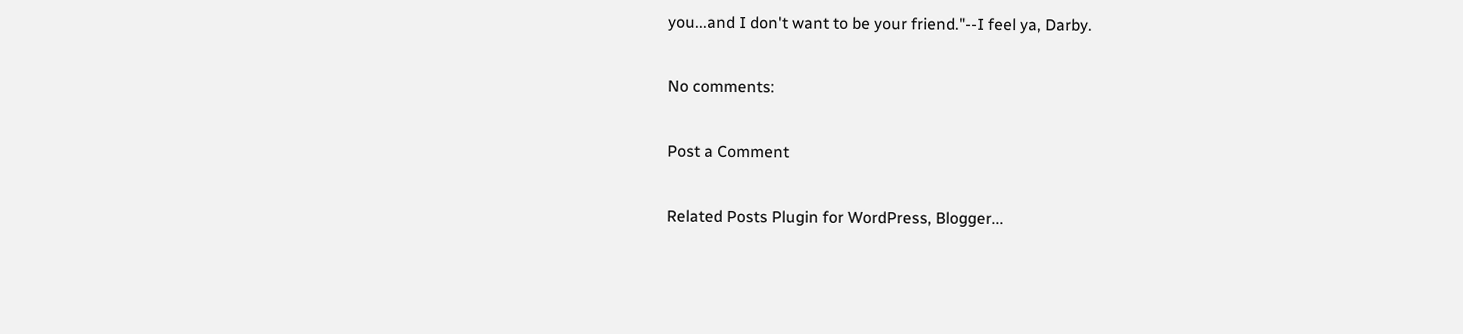you...and I don't want to be your friend."--I feel ya, Darby.

No comments:

Post a Comment

Related Posts Plugin for WordPress, Blogger...